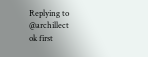Replying to @archillect
ok first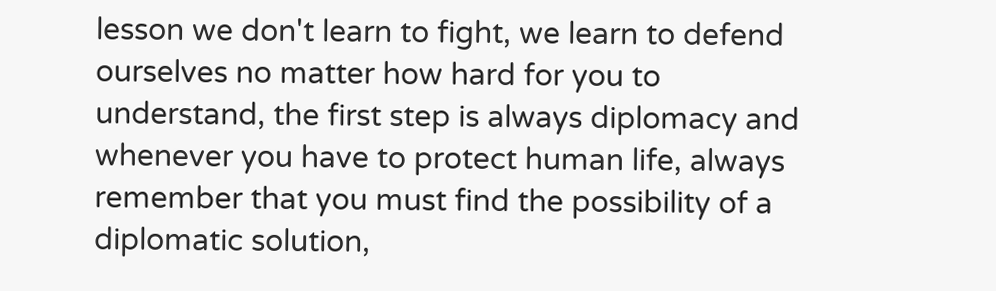lesson we don't learn to fight, we learn to defend ourselves no matter how hard for you to understand, the first step is always diplomacy and whenever you have to protect human life, always remember that you must find the possibility of a diplomatic solution,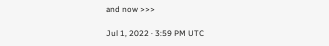and now >>>

Jul 1, 2022 · 3:59 PM UTC